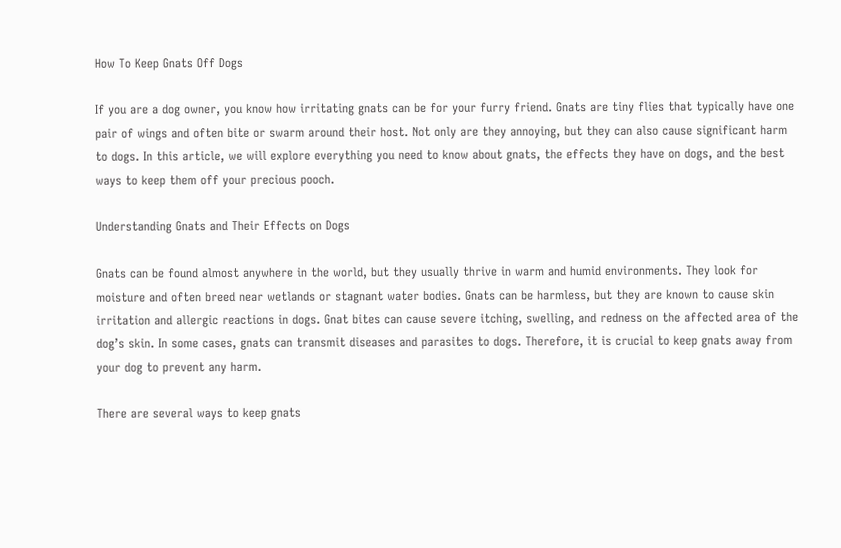How To Keep Gnats Off Dogs

If you are a dog owner, you know how irritating gnats can be for your furry friend. Gnats are tiny flies that typically have one pair of wings and often bite or swarm around their host. Not only are they annoying, but they can also cause significant harm to dogs. In this article, we will explore everything you need to know about gnats, the effects they have on dogs, and the best ways to keep them off your precious pooch.

Understanding Gnats and Their Effects on Dogs

Gnats can be found almost anywhere in the world, but they usually thrive in warm and humid environments. They look for moisture and often breed near wetlands or stagnant water bodies. Gnats can be harmless, but they are known to cause skin irritation and allergic reactions in dogs. Gnat bites can cause severe itching, swelling, and redness on the affected area of the dog’s skin. In some cases, gnats can transmit diseases and parasites to dogs. Therefore, it is crucial to keep gnats away from your dog to prevent any harm.

There are several ways to keep gnats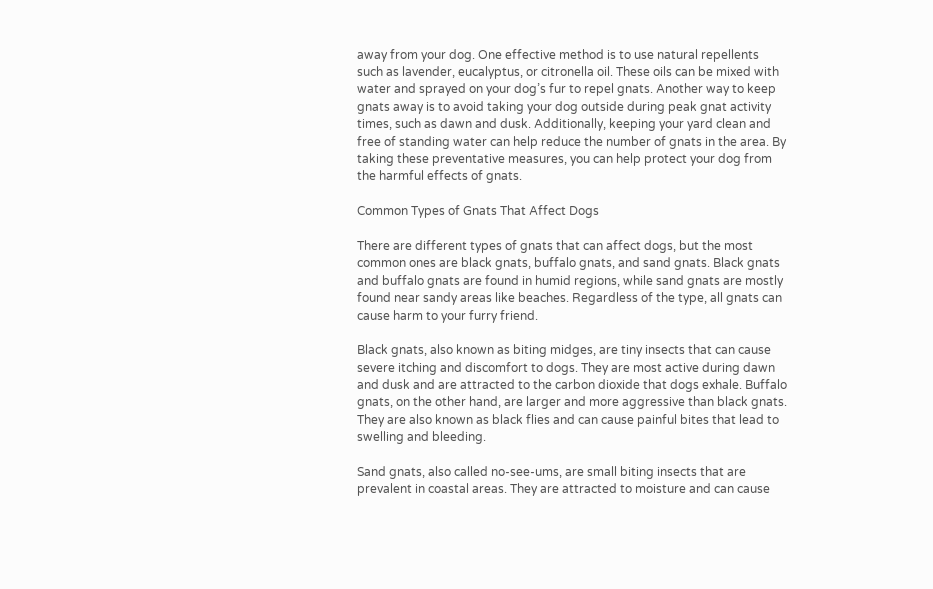away from your dog. One effective method is to use natural repellents such as lavender, eucalyptus, or citronella oil. These oils can be mixed with water and sprayed on your dog’s fur to repel gnats. Another way to keep gnats away is to avoid taking your dog outside during peak gnat activity times, such as dawn and dusk. Additionally, keeping your yard clean and free of standing water can help reduce the number of gnats in the area. By taking these preventative measures, you can help protect your dog from the harmful effects of gnats.

Common Types of Gnats That Affect Dogs

There are different types of gnats that can affect dogs, but the most common ones are black gnats, buffalo gnats, and sand gnats. Black gnats and buffalo gnats are found in humid regions, while sand gnats are mostly found near sandy areas like beaches. Regardless of the type, all gnats can cause harm to your furry friend.

Black gnats, also known as biting midges, are tiny insects that can cause severe itching and discomfort to dogs. They are most active during dawn and dusk and are attracted to the carbon dioxide that dogs exhale. Buffalo gnats, on the other hand, are larger and more aggressive than black gnats. They are also known as black flies and can cause painful bites that lead to swelling and bleeding.

Sand gnats, also called no-see-ums, are small biting insects that are prevalent in coastal areas. They are attracted to moisture and can cause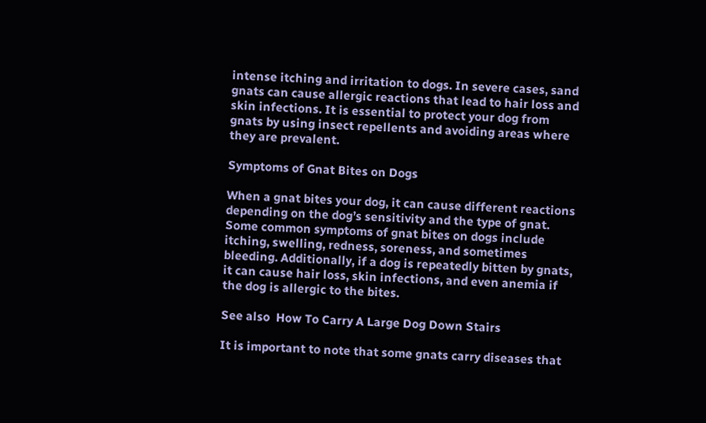intense itching and irritation to dogs. In severe cases, sand gnats can cause allergic reactions that lead to hair loss and skin infections. It is essential to protect your dog from gnats by using insect repellents and avoiding areas where they are prevalent.

Symptoms of Gnat Bites on Dogs

When a gnat bites your dog, it can cause different reactions depending on the dog’s sensitivity and the type of gnat. Some common symptoms of gnat bites on dogs include itching, swelling, redness, soreness, and sometimes bleeding. Additionally, if a dog is repeatedly bitten by gnats, it can cause hair loss, skin infections, and even anemia if the dog is allergic to the bites.

See also  How To Carry A Large Dog Down Stairs

It is important to note that some gnats carry diseases that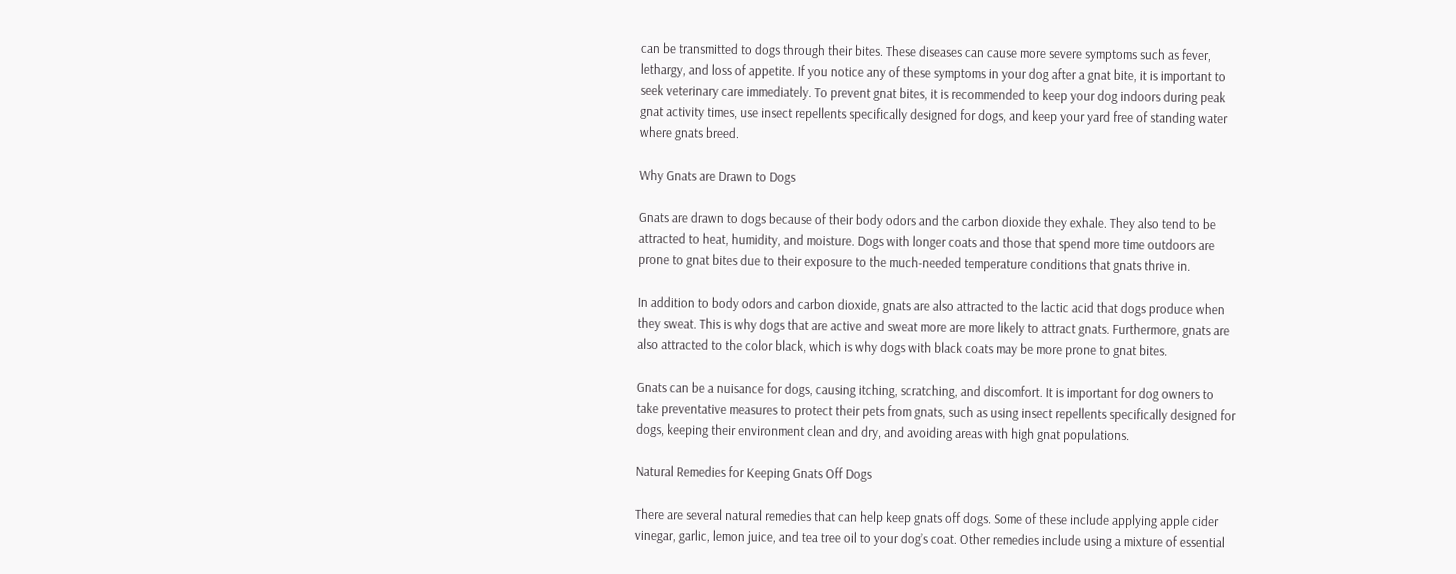can be transmitted to dogs through their bites. These diseases can cause more severe symptoms such as fever, lethargy, and loss of appetite. If you notice any of these symptoms in your dog after a gnat bite, it is important to seek veterinary care immediately. To prevent gnat bites, it is recommended to keep your dog indoors during peak gnat activity times, use insect repellents specifically designed for dogs, and keep your yard free of standing water where gnats breed.

Why Gnats are Drawn to Dogs

Gnats are drawn to dogs because of their body odors and the carbon dioxide they exhale. They also tend to be attracted to heat, humidity, and moisture. Dogs with longer coats and those that spend more time outdoors are prone to gnat bites due to their exposure to the much-needed temperature conditions that gnats thrive in.

In addition to body odors and carbon dioxide, gnats are also attracted to the lactic acid that dogs produce when they sweat. This is why dogs that are active and sweat more are more likely to attract gnats. Furthermore, gnats are also attracted to the color black, which is why dogs with black coats may be more prone to gnat bites.

Gnats can be a nuisance for dogs, causing itching, scratching, and discomfort. It is important for dog owners to take preventative measures to protect their pets from gnats, such as using insect repellents specifically designed for dogs, keeping their environment clean and dry, and avoiding areas with high gnat populations.

Natural Remedies for Keeping Gnats Off Dogs

There are several natural remedies that can help keep gnats off dogs. Some of these include applying apple cider vinegar, garlic, lemon juice, and tea tree oil to your dog’s coat. Other remedies include using a mixture of essential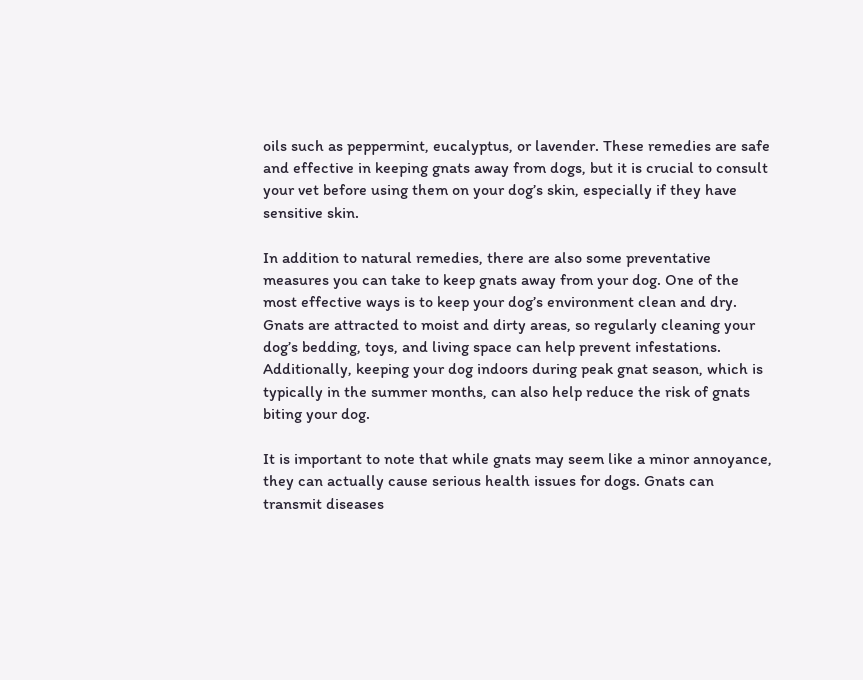oils such as peppermint, eucalyptus, or lavender. These remedies are safe and effective in keeping gnats away from dogs, but it is crucial to consult your vet before using them on your dog’s skin, especially if they have sensitive skin.

In addition to natural remedies, there are also some preventative measures you can take to keep gnats away from your dog. One of the most effective ways is to keep your dog’s environment clean and dry. Gnats are attracted to moist and dirty areas, so regularly cleaning your dog’s bedding, toys, and living space can help prevent infestations. Additionally, keeping your dog indoors during peak gnat season, which is typically in the summer months, can also help reduce the risk of gnats biting your dog.

It is important to note that while gnats may seem like a minor annoyance, they can actually cause serious health issues for dogs. Gnats can transmit diseases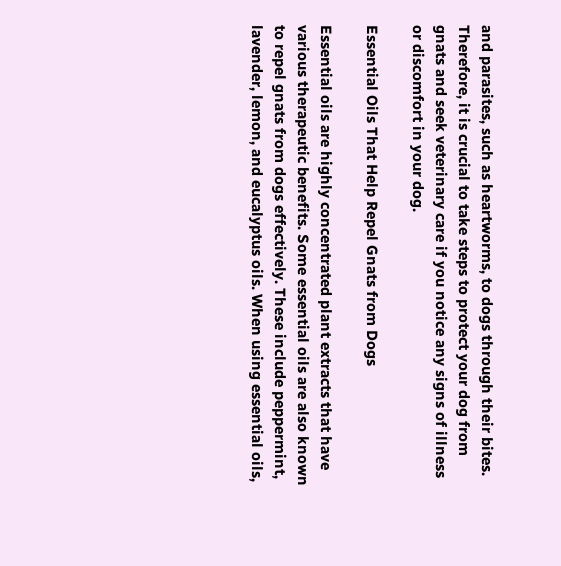and parasites, such as heartworms, to dogs through their bites. Therefore, it is crucial to take steps to protect your dog from gnats and seek veterinary care if you notice any signs of illness or discomfort in your dog.

Essential Oils That Help Repel Gnats from Dogs

Essential oils are highly concentrated plant extracts that have various therapeutic benefits. Some essential oils are also known to repel gnats from dogs effectively. These include peppermint, lavender, lemon, and eucalyptus oils. When using essential oils,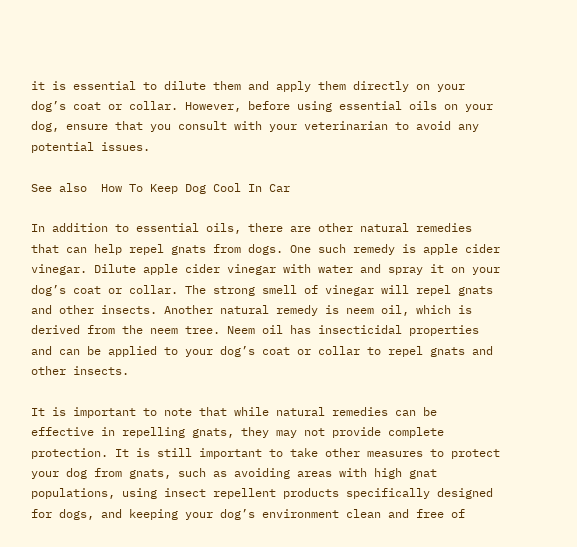it is essential to dilute them and apply them directly on your dog’s coat or collar. However, before using essential oils on your dog, ensure that you consult with your veterinarian to avoid any potential issues.

See also  How To Keep Dog Cool In Car

In addition to essential oils, there are other natural remedies that can help repel gnats from dogs. One such remedy is apple cider vinegar. Dilute apple cider vinegar with water and spray it on your dog’s coat or collar. The strong smell of vinegar will repel gnats and other insects. Another natural remedy is neem oil, which is derived from the neem tree. Neem oil has insecticidal properties and can be applied to your dog’s coat or collar to repel gnats and other insects.

It is important to note that while natural remedies can be effective in repelling gnats, they may not provide complete protection. It is still important to take other measures to protect your dog from gnats, such as avoiding areas with high gnat populations, using insect repellent products specifically designed for dogs, and keeping your dog’s environment clean and free of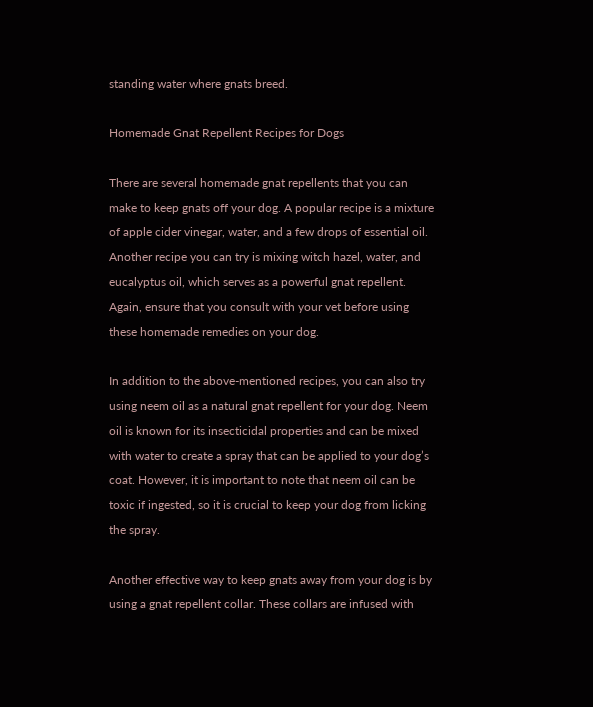standing water where gnats breed.

Homemade Gnat Repellent Recipes for Dogs

There are several homemade gnat repellents that you can make to keep gnats off your dog. A popular recipe is a mixture of apple cider vinegar, water, and a few drops of essential oil. Another recipe you can try is mixing witch hazel, water, and eucalyptus oil, which serves as a powerful gnat repellent. Again, ensure that you consult with your vet before using these homemade remedies on your dog.

In addition to the above-mentioned recipes, you can also try using neem oil as a natural gnat repellent for your dog. Neem oil is known for its insecticidal properties and can be mixed with water to create a spray that can be applied to your dog’s coat. However, it is important to note that neem oil can be toxic if ingested, so it is crucial to keep your dog from licking the spray.

Another effective way to keep gnats away from your dog is by using a gnat repellent collar. These collars are infused with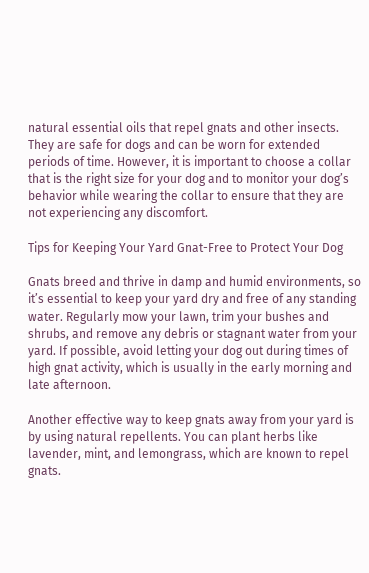natural essential oils that repel gnats and other insects. They are safe for dogs and can be worn for extended periods of time. However, it is important to choose a collar that is the right size for your dog and to monitor your dog’s behavior while wearing the collar to ensure that they are not experiencing any discomfort.

Tips for Keeping Your Yard Gnat-Free to Protect Your Dog

Gnats breed and thrive in damp and humid environments, so it’s essential to keep your yard dry and free of any standing water. Regularly mow your lawn, trim your bushes and shrubs, and remove any debris or stagnant water from your yard. If possible, avoid letting your dog out during times of high gnat activity, which is usually in the early morning and late afternoon.

Another effective way to keep gnats away from your yard is by using natural repellents. You can plant herbs like lavender, mint, and lemongrass, which are known to repel gnats.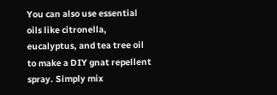You can also use essential oils like citronella, eucalyptus, and tea tree oil to make a DIY gnat repellent spray. Simply mix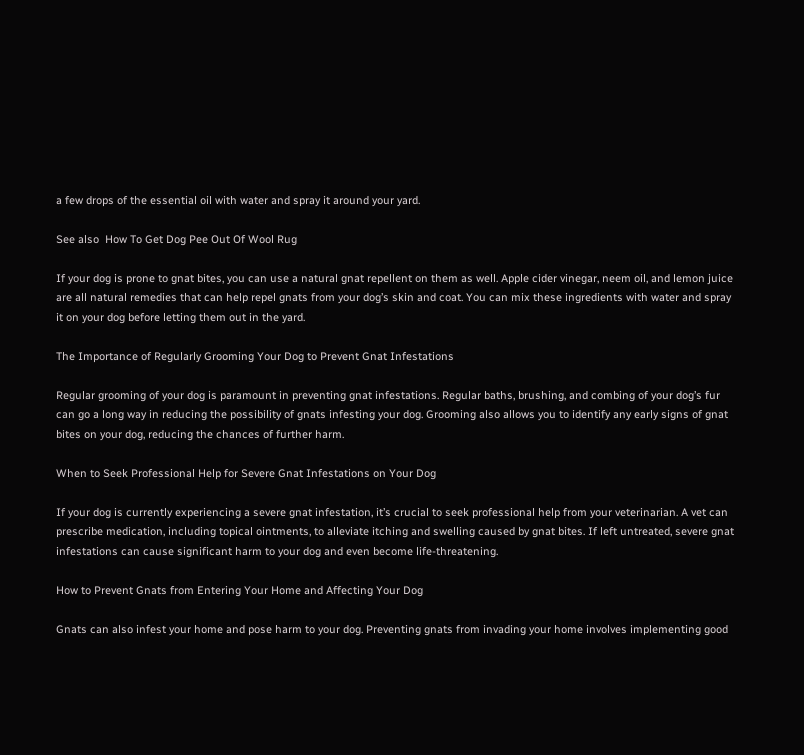a few drops of the essential oil with water and spray it around your yard.

See also  How To Get Dog Pee Out Of Wool Rug

If your dog is prone to gnat bites, you can use a natural gnat repellent on them as well. Apple cider vinegar, neem oil, and lemon juice are all natural remedies that can help repel gnats from your dog’s skin and coat. You can mix these ingredients with water and spray it on your dog before letting them out in the yard.

The Importance of Regularly Grooming Your Dog to Prevent Gnat Infestations

Regular grooming of your dog is paramount in preventing gnat infestations. Regular baths, brushing, and combing of your dog’s fur can go a long way in reducing the possibility of gnats infesting your dog. Grooming also allows you to identify any early signs of gnat bites on your dog, reducing the chances of further harm.

When to Seek Professional Help for Severe Gnat Infestations on Your Dog

If your dog is currently experiencing a severe gnat infestation, it’s crucial to seek professional help from your veterinarian. A vet can prescribe medication, including topical ointments, to alleviate itching and swelling caused by gnat bites. If left untreated, severe gnat infestations can cause significant harm to your dog and even become life-threatening.

How to Prevent Gnats from Entering Your Home and Affecting Your Dog

Gnats can also infest your home and pose harm to your dog. Preventing gnats from invading your home involves implementing good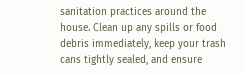sanitation practices around the house. Clean up any spills or food debris immediately, keep your trash cans tightly sealed, and ensure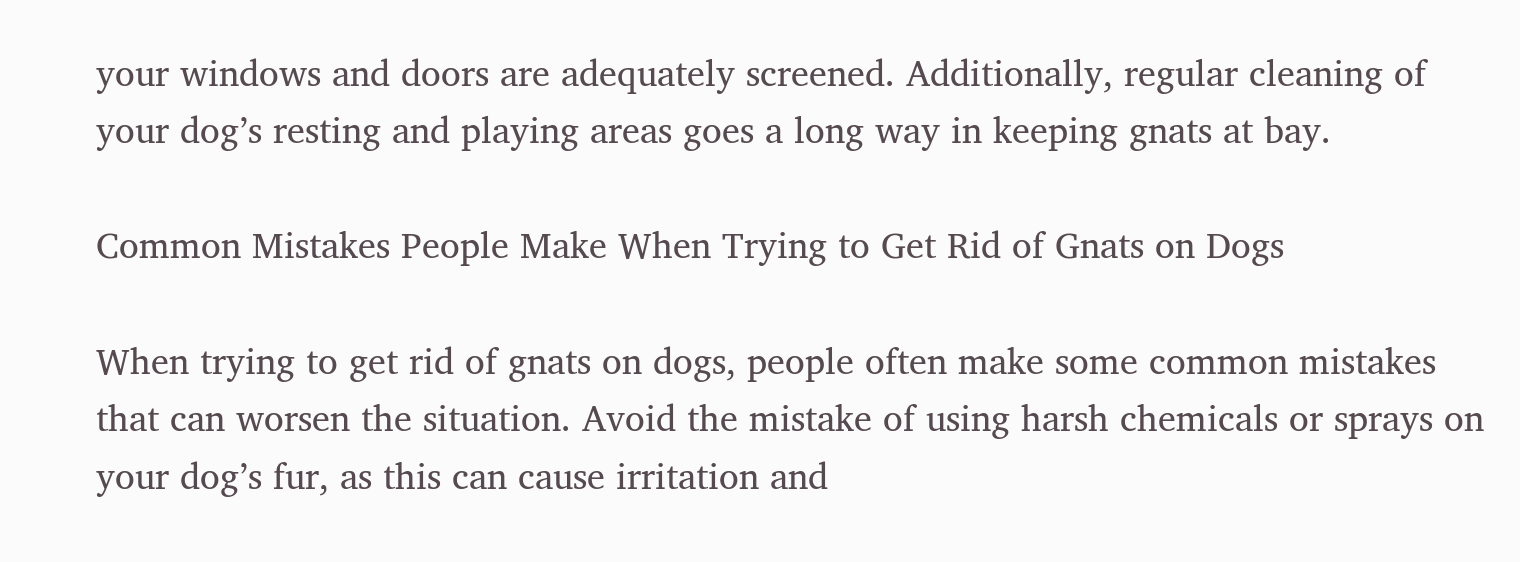your windows and doors are adequately screened. Additionally, regular cleaning of your dog’s resting and playing areas goes a long way in keeping gnats at bay.

Common Mistakes People Make When Trying to Get Rid of Gnats on Dogs

When trying to get rid of gnats on dogs, people often make some common mistakes that can worsen the situation. Avoid the mistake of using harsh chemicals or sprays on your dog’s fur, as this can cause irritation and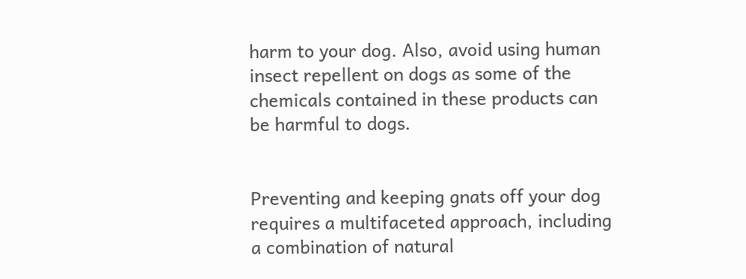harm to your dog. Also, avoid using human insect repellent on dogs as some of the chemicals contained in these products can be harmful to dogs.


Preventing and keeping gnats off your dog requires a multifaceted approach, including a combination of natural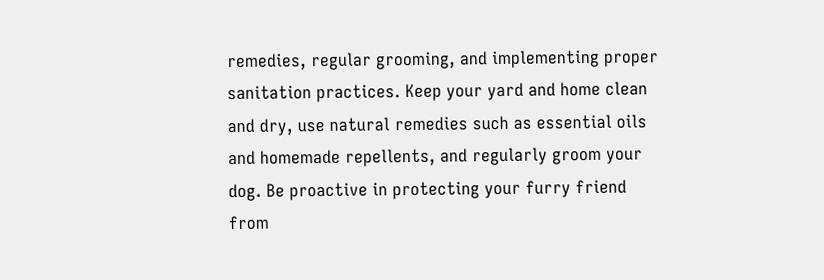remedies, regular grooming, and implementing proper sanitation practices. Keep your yard and home clean and dry, use natural remedies such as essential oils and homemade repellents, and regularly groom your dog. Be proactive in protecting your furry friend from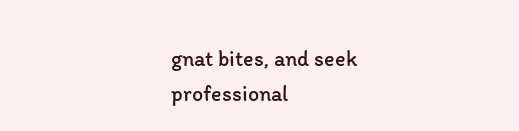gnat bites, and seek professional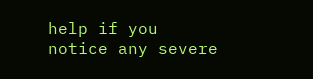help if you notice any severe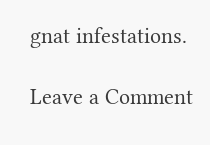gnat infestations.

Leave a Comment